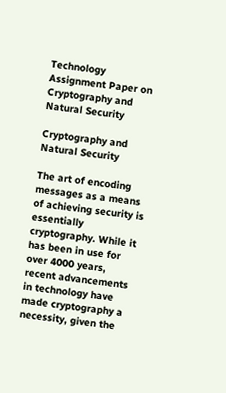Technology Assignment Paper on Cryptography and Natural Security

Cryptography and Natural Security

The art of encoding messages as a means of achieving security is essentially cryptography. While it has been in use for over 4000 years, recent advancements in technology have made cryptography a necessity, given the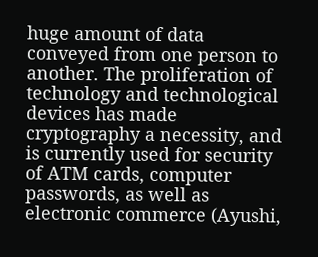huge amount of data conveyed from one person to another. The proliferation of technology and technological devices has made cryptography a necessity, and is currently used for security of ATM cards, computer passwords, as well as electronic commerce (Ayushi,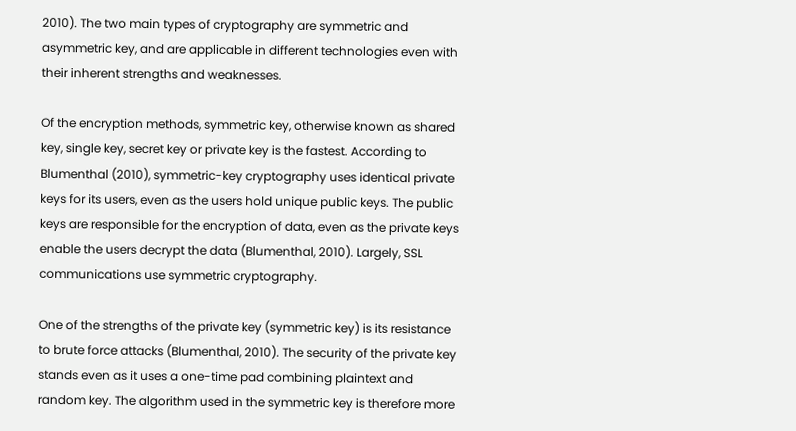2010). The two main types of cryptography are symmetric and asymmetric key, and are applicable in different technologies even with their inherent strengths and weaknesses.

Of the encryption methods, symmetric key, otherwise known as shared key, single key, secret key or private key is the fastest. According to Blumenthal (2010), symmetric-key cryptography uses identical private keys for its users, even as the users hold unique public keys. The public keys are responsible for the encryption of data, even as the private keys enable the users decrypt the data (Blumenthal, 2010). Largely, SSL communications use symmetric cryptography.

One of the strengths of the private key (symmetric key) is its resistance to brute force attacks (Blumenthal, 2010). The security of the private key stands even as it uses a one-time pad combining plaintext and random key. The algorithm used in the symmetric key is therefore more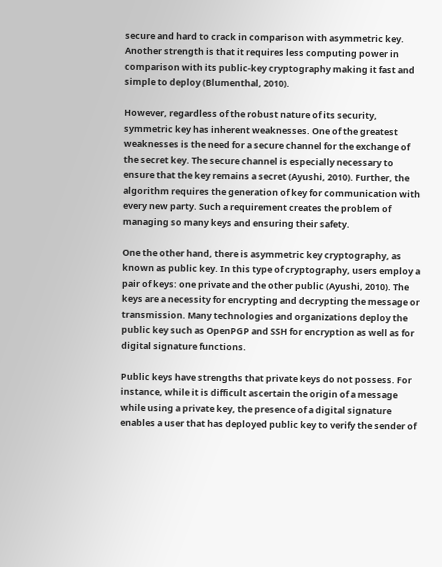secure and hard to crack in comparison with asymmetric key. Another strength is that it requires less computing power in comparison with its public-key cryptography making it fast and simple to deploy (Blumenthal, 2010).

However, regardless of the robust nature of its security, symmetric key has inherent weaknesses. One of the greatest weaknesses is the need for a secure channel for the exchange of the secret key. The secure channel is especially necessary to ensure that the key remains a secret (Ayushi, 2010). Further, the algorithm requires the generation of key for communication with every new party. Such a requirement creates the problem of managing so many keys and ensuring their safety.

One the other hand, there is asymmetric key cryptography, as known as public key. In this type of cryptography, users employ a pair of keys: one private and the other public (Ayushi, 2010). The keys are a necessity for encrypting and decrypting the message or transmission. Many technologies and organizations deploy the public key such as OpenPGP and SSH for encryption as well as for digital signature functions.

Public keys have strengths that private keys do not possess. For instance, while it is difficult ascertain the origin of a message while using a private key, the presence of a digital signature enables a user that has deployed public key to verify the sender of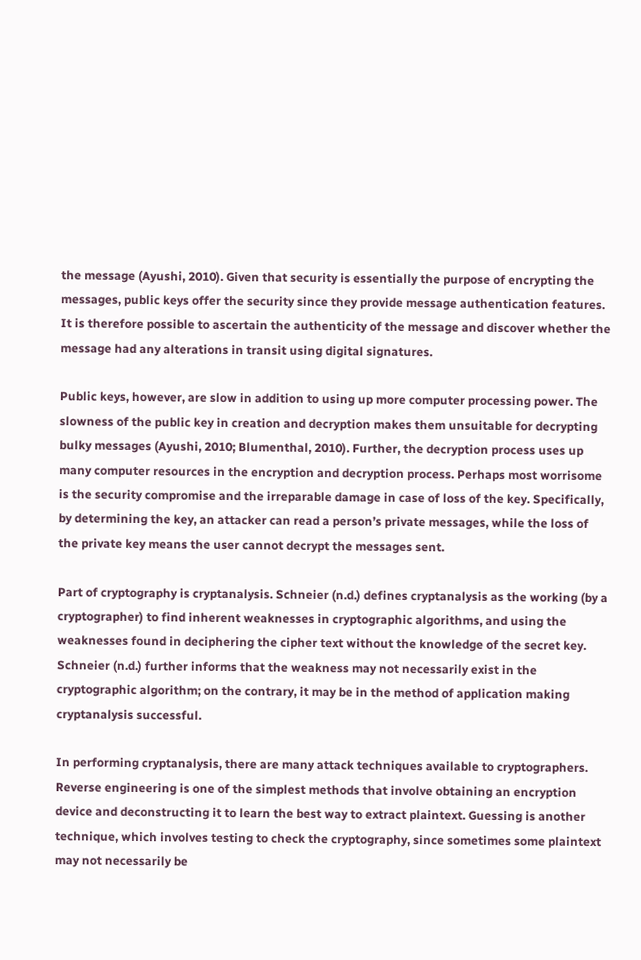the message (Ayushi, 2010). Given that security is essentially the purpose of encrypting the messages, public keys offer the security since they provide message authentication features. It is therefore possible to ascertain the authenticity of the message and discover whether the message had any alterations in transit using digital signatures.

Public keys, however, are slow in addition to using up more computer processing power. The slowness of the public key in creation and decryption makes them unsuitable for decrypting bulky messages (Ayushi, 2010; Blumenthal, 2010). Further, the decryption process uses up many computer resources in the encryption and decryption process. Perhaps most worrisome is the security compromise and the irreparable damage in case of loss of the key. Specifically, by determining the key, an attacker can read a person’s private messages, while the loss of the private key means the user cannot decrypt the messages sent.

Part of cryptography is cryptanalysis. Schneier (n.d.) defines cryptanalysis as the working (by a cryptographer) to find inherent weaknesses in cryptographic algorithms, and using the weaknesses found in deciphering the cipher text without the knowledge of the secret key. Schneier (n.d.) further informs that the weakness may not necessarily exist in the cryptographic algorithm; on the contrary, it may be in the method of application making cryptanalysis successful.

In performing cryptanalysis, there are many attack techniques available to cryptographers. Reverse engineering is one of the simplest methods that involve obtaining an encryption device and deconstructing it to learn the best way to extract plaintext. Guessing is another technique, which involves testing to check the cryptography, since sometimes some plaintext may not necessarily be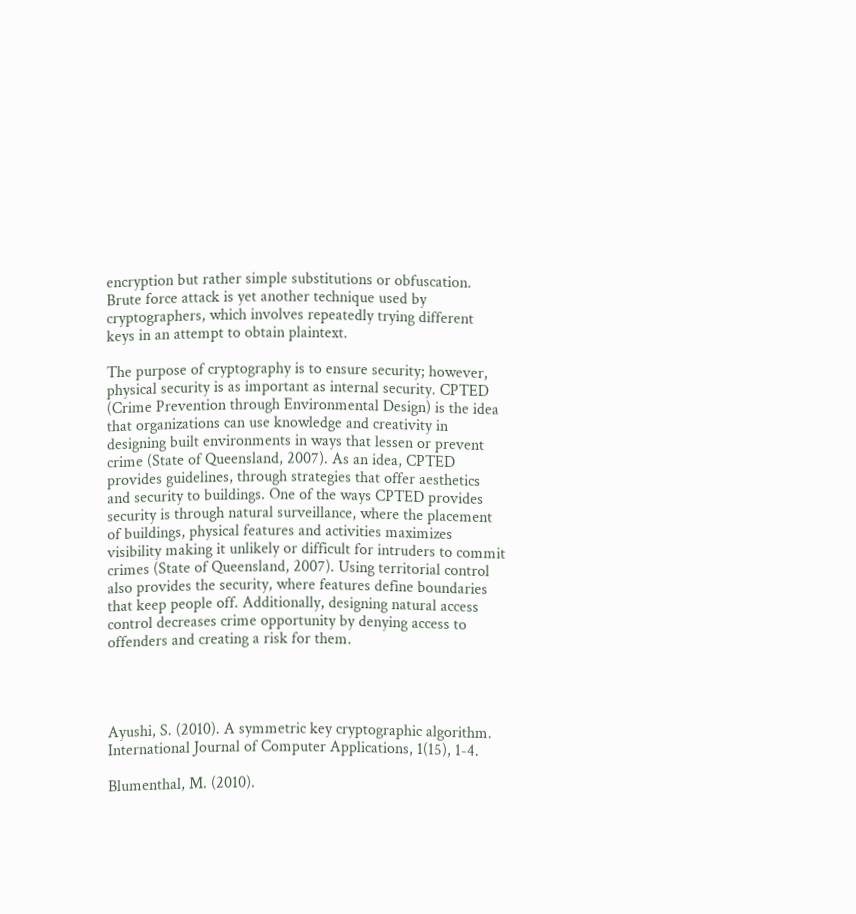encryption but rather simple substitutions or obfuscation. Brute force attack is yet another technique used by cryptographers, which involves repeatedly trying different keys in an attempt to obtain plaintext.

The purpose of cryptography is to ensure security; however, physical security is as important as internal security. CPTED (Crime Prevention through Environmental Design) is the idea that organizations can use knowledge and creativity in designing built environments in ways that lessen or prevent crime (State of Queensland, 2007). As an idea, CPTED provides guidelines, through strategies that offer aesthetics and security to buildings. One of the ways CPTED provides security is through natural surveillance, where the placement of buildings, physical features and activities maximizes visibility making it unlikely or difficult for intruders to commit crimes (State of Queensland, 2007). Using territorial control also provides the security, where features define boundaries that keep people off. Additionally, designing natural access control decreases crime opportunity by denying access to offenders and creating a risk for them.




Ayushi, S. (2010). A symmetric key cryptographic algorithm. International Journal of Computer Applications, 1(15), 1-4.

Blumenthal, M. (2010).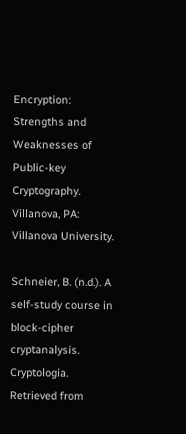Encryption: Strengths and Weaknesses of Public-key Cryptography. Villanova, PA: Villanova University.

Schneier, B. (n.d.). A self-study course in block-cipher cryptanalysis. Cryptologia. Retrieved from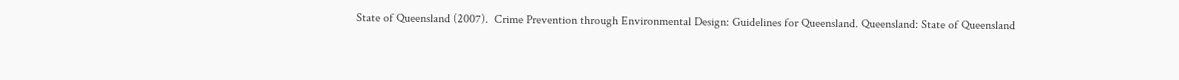State of Queensland (2007).  Crime Prevention through Environmental Design: Guidelines for Queensland. Queensland: State of Queensland